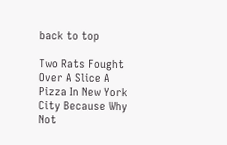back to top

Two Rats Fought Over A Slice A Pizza In New York City Because Why Not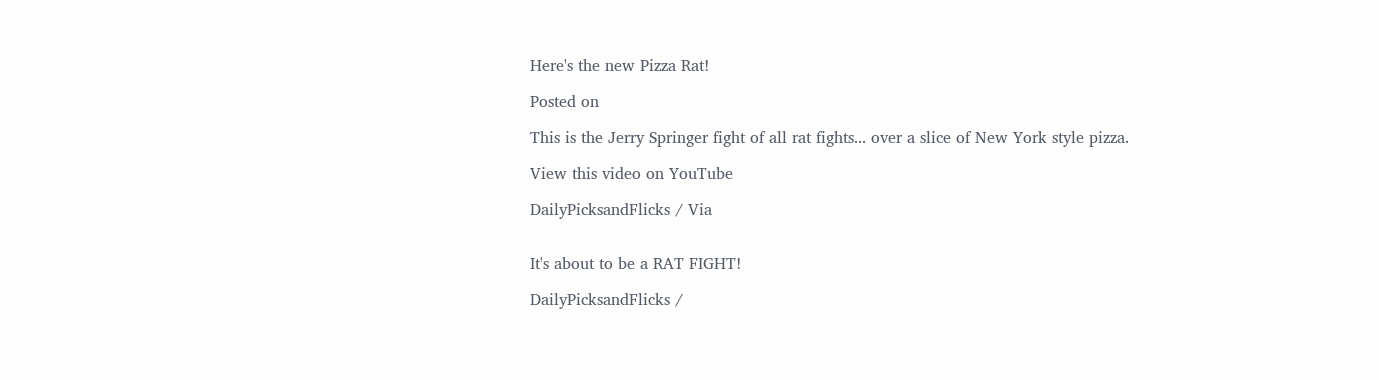Here's the new Pizza Rat!

Posted on

This is the Jerry Springer fight of all rat fights... over a slice of New York style pizza.

View this video on YouTube

DailyPicksandFlicks / Via


It's about to be a RAT FIGHT!

DailyPicksandFlicks /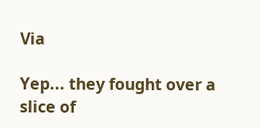Via

Yep... they fought over a slice of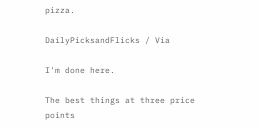pizza.

DailyPicksandFlicks / Via

I'm done here.

The best things at three price points